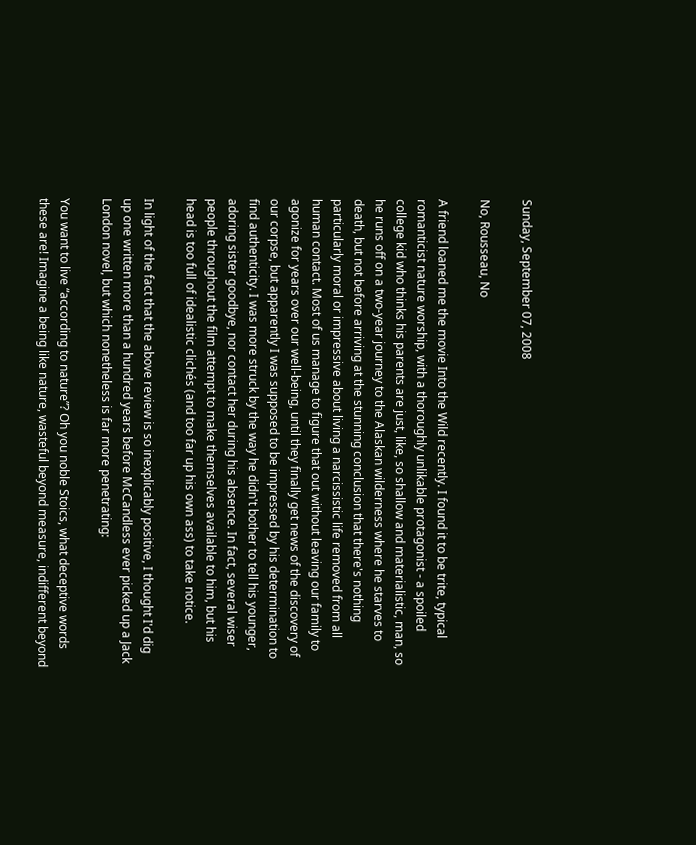Sunday, September 07, 2008

No, Rousseau, No

A friend loaned me the movie Into the Wild recently. I found it to be trite, typical romanticist nature worship, with a thoroughly unlikable protagonist - a spoiled college kid who thinks his parents are just, like, so shallow and materialistic, man, so he runs off on a two-year journey to the Alaskan wilderness where he starves to death, but not before arriving at the stunning conclusion that there's nothing particularly moral or impressive about living a narcissistic life removed from all human contact. Most of us manage to figure that out without leaving our family to agonize for years over our well-being, until they finally get news of the discovery of our corpse, but apparently I was supposed to be impressed by his determination to find authenticity. I was more struck by the way he didn't bother to tell his younger, adoring sister goodbye, nor contact her during his absence. In fact, several wiser people throughout the film attempt to make themselves available to him, but his head is too full of idealistic clichés (and too far up his own ass) to take notice.

In light of the fact that the above review is so inexplicably positive, I thought I'd dig up one written more than a hundred years before McCandless ever picked up a Jack London novel, but which nonetheless is far more penetrating:

You want to live “according to nature”? Oh you noble Stoics, what deceptive words these are! Imagine a being like nature, wasteful beyond measure, indifferent beyond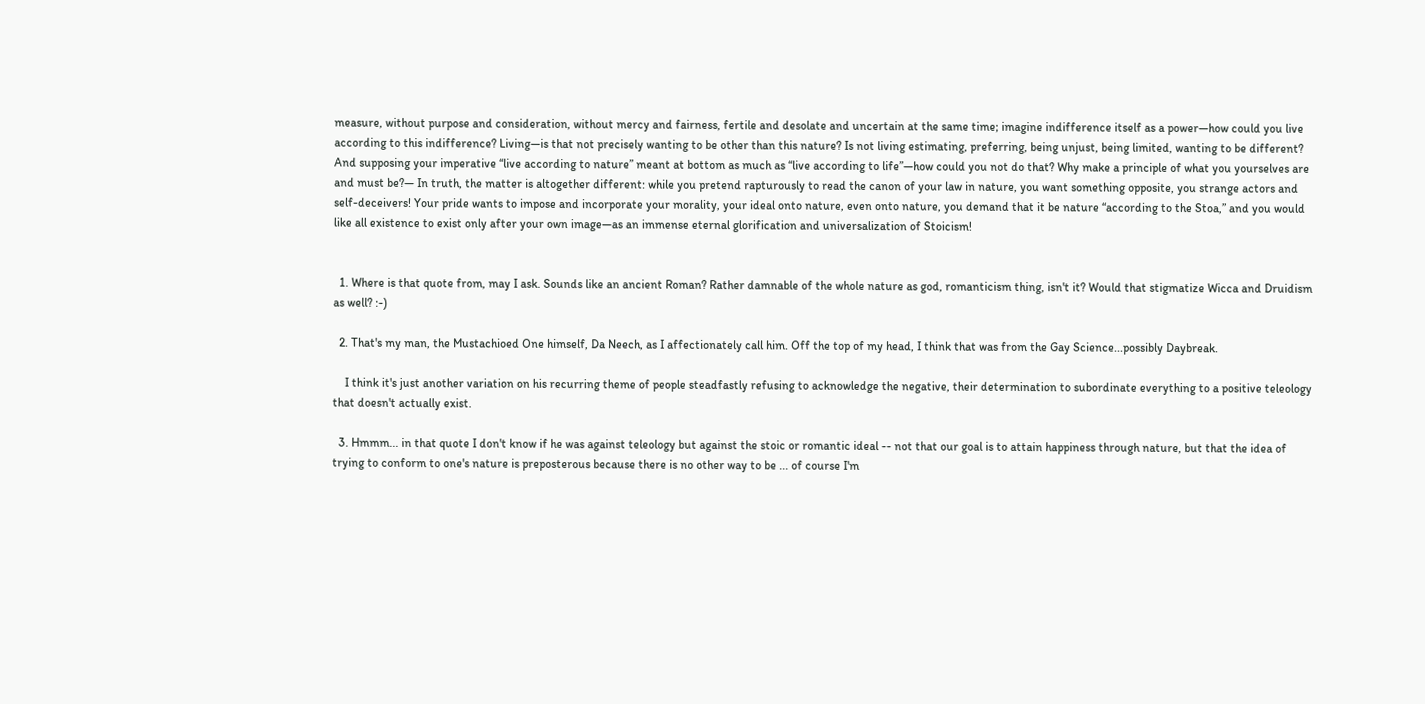measure, without purpose and consideration, without mercy and fairness, fertile and desolate and uncertain at the same time; imagine indifference itself as a power—how could you live according to this indifference? Living—is that not precisely wanting to be other than this nature? Is not living estimating, preferring, being unjust, being limited, wanting to be different? And supposing your imperative “live according to nature” meant at bottom as much as “live according to life”—how could you not do that? Why make a principle of what you yourselves are and must be?— In truth, the matter is altogether different: while you pretend rapturously to read the canon of your law in nature, you want something opposite, you strange actors and self-deceivers! Your pride wants to impose and incorporate your morality, your ideal onto nature, even onto nature, you demand that it be nature “according to the Stoa,” and you would like all existence to exist only after your own image—as an immense eternal glorification and universalization of Stoicism!


  1. Where is that quote from, may I ask. Sounds like an ancient Roman? Rather damnable of the whole nature as god, romanticism thing, isn't it? Would that stigmatize Wicca and Druidism as well? :-)

  2. That's my man, the Mustachioed One himself, Da Neech, as I affectionately call him. Off the top of my head, I think that was from the Gay Science...possibly Daybreak.

    I think it's just another variation on his recurring theme of people steadfastly refusing to acknowledge the negative, their determination to subordinate everything to a positive teleology that doesn't actually exist.

  3. Hmmm... in that quote I don't know if he was against teleology but against the stoic or romantic ideal -- not that our goal is to attain happiness through nature, but that the idea of trying to conform to one's nature is preposterous because there is no other way to be ... of course I'm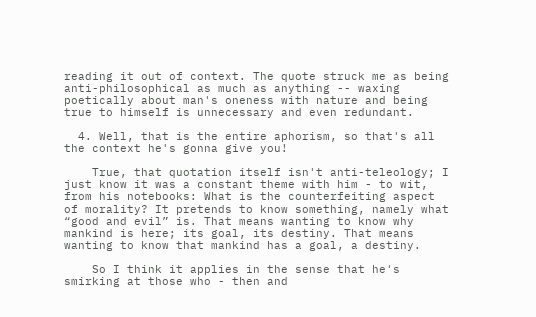reading it out of context. The quote struck me as being anti-philosophical as much as anything -- waxing poetically about man's oneness with nature and being true to himself is unnecessary and even redundant.

  4. Well, that is the entire aphorism, so that's all the context he's gonna give you!

    True, that quotation itself isn't anti-teleology; I just know it was a constant theme with him - to wit, from his notebooks: What is the counterfeiting aspect of morality? It pretends to know something, namely what “good and evil” is. That means wanting to know why mankind is here; its goal, its destiny. That means wanting to know that mankind has a goal, a destiny.

    So I think it applies in the sense that he's smirking at those who - then and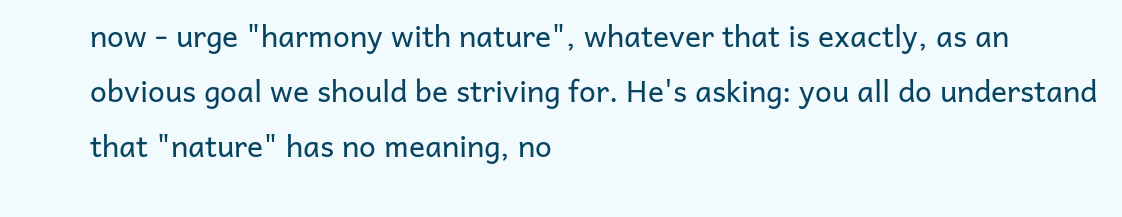now - urge "harmony with nature", whatever that is exactly, as an obvious goal we should be striving for. He's asking: you all do understand that "nature" has no meaning, no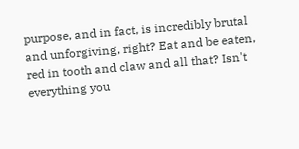purpose, and in fact, is incredibly brutal and unforgiving, right? Eat and be eaten, red in tooth and claw and all that? Isn't everything you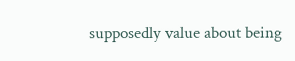supposedly value about being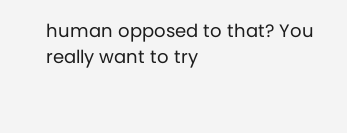human opposed to that? You really want to try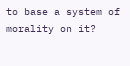to base a system of morality on it?